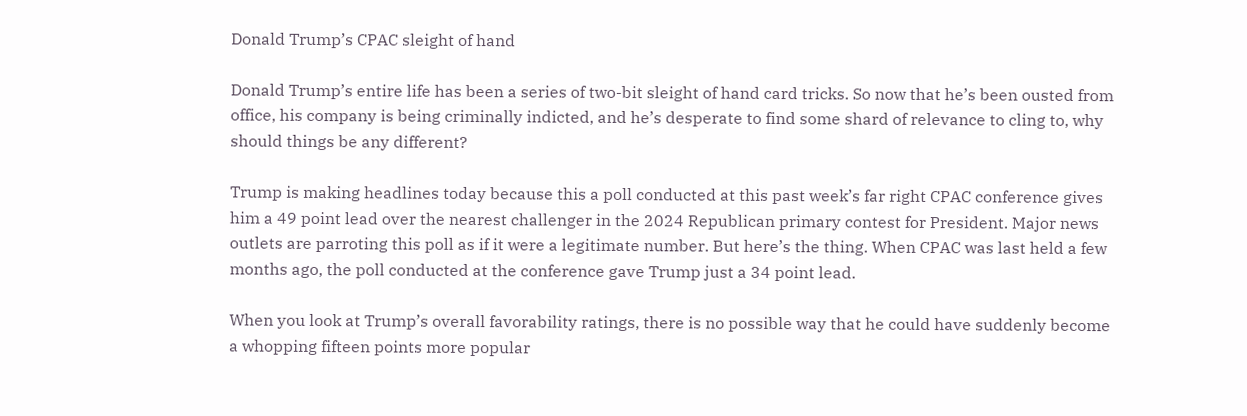Donald Trump’s CPAC sleight of hand

Donald Trump’s entire life has been a series of two-bit sleight of hand card tricks. So now that he’s been ousted from office, his company is being criminally indicted, and he’s desperate to find some shard of relevance to cling to, why should things be any different?

Trump is making headlines today because this a poll conducted at this past week’s far right CPAC conference gives him a 49 point lead over the nearest challenger in the 2024 Republican primary contest for President. Major news outlets are parroting this poll as if it were a legitimate number. But here’s the thing. When CPAC was last held a few months ago, the poll conducted at the conference gave Trump just a 34 point lead.

When you look at Trump’s overall favorability ratings, there is no possible way that he could have suddenly become a whopping fifteen points more popular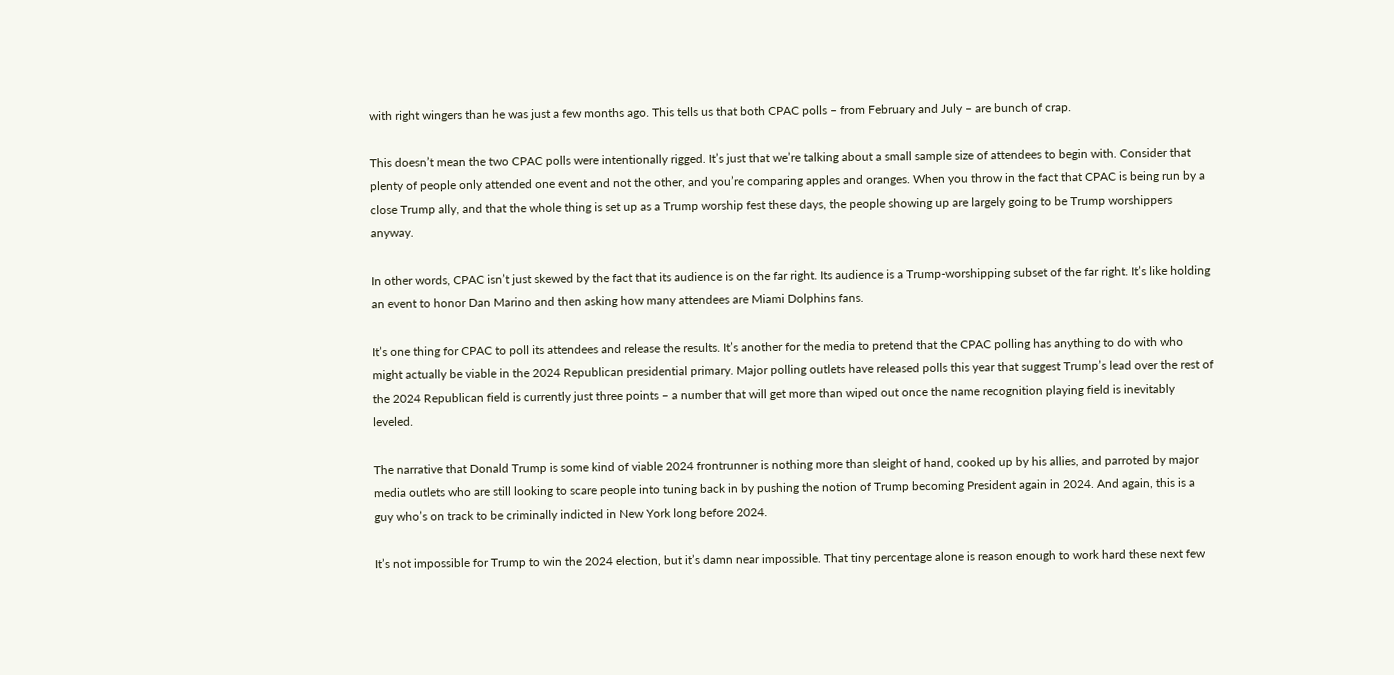with right wingers than he was just a few months ago. This tells us that both CPAC polls – from February and July – are bunch of crap.

This doesn’t mean the two CPAC polls were intentionally rigged. It’s just that we’re talking about a small sample size of attendees to begin with. Consider that plenty of people only attended one event and not the other, and you’re comparing apples and oranges. When you throw in the fact that CPAC is being run by a close Trump ally, and that the whole thing is set up as a Trump worship fest these days, the people showing up are largely going to be Trump worshippers anyway.

In other words, CPAC isn’t just skewed by the fact that its audience is on the far right. Its audience is a Trump-worshipping subset of the far right. It’s like holding an event to honor Dan Marino and then asking how many attendees are Miami Dolphins fans.

It’s one thing for CPAC to poll its attendees and release the results. It’s another for the media to pretend that the CPAC polling has anything to do with who might actually be viable in the 2024 Republican presidential primary. Major polling outlets have released polls this year that suggest Trump’s lead over the rest of the 2024 Republican field is currently just three points – a number that will get more than wiped out once the name recognition playing field is inevitably leveled.

The narrative that Donald Trump is some kind of viable 2024 frontrunner is nothing more than sleight of hand, cooked up by his allies, and parroted by major media outlets who are still looking to scare people into tuning back in by pushing the notion of Trump becoming President again in 2024. And again, this is a guy who’s on track to be criminally indicted in New York long before 2024.

It’s not impossible for Trump to win the 2024 election, but it’s damn near impossible. That tiny percentage alone is reason enough to work hard these next few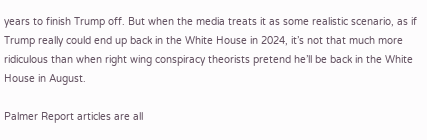years to finish Trump off. But when the media treats it as some realistic scenario, as if Trump really could end up back in the White House in 2024, it’s not that much more ridiculous than when right wing conspiracy theorists pretend he’ll be back in the White House in August.

Palmer Report articles are all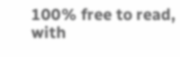100% free to read, with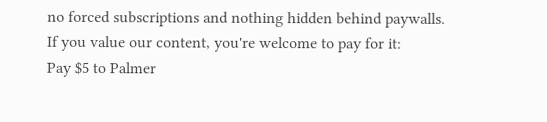no forced subscriptions and nothing hidden behind paywalls. If you value our content, you're welcome to pay for it:
Pay $5 to Palmer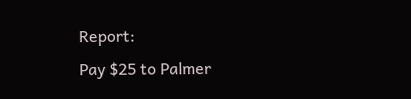Report:
Pay $25 to Palmer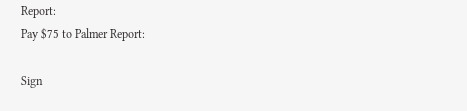Report:
Pay $75 to Palmer Report:

Sign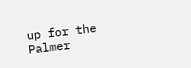up for the Palmer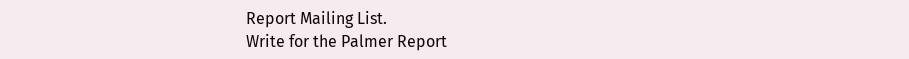Report Mailing List.
Write for the Palmer Report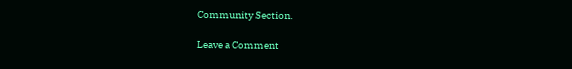Community Section.

Leave a Comment